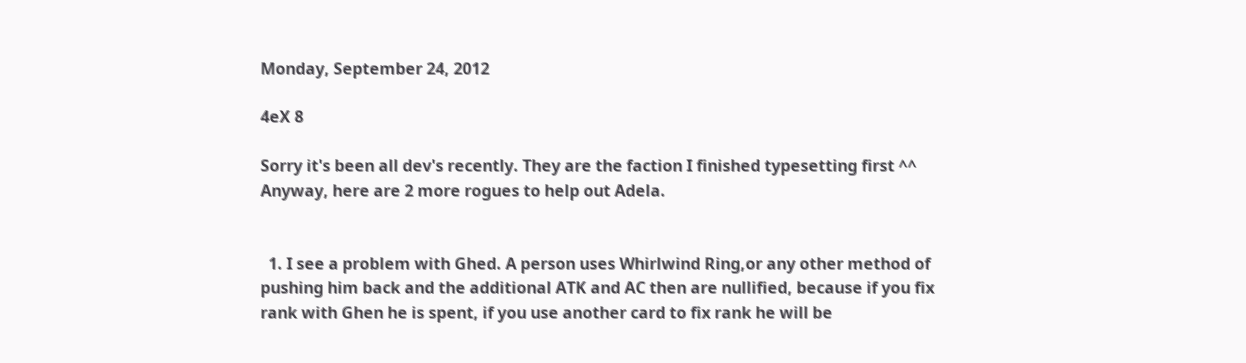Monday, September 24, 2012

4eX 8

Sorry it's been all dev's recently. They are the faction I finished typesetting first ^^
Anyway, here are 2 more rogues to help out Adela.


  1. I see a problem with Ghed. A person uses Whirlwind Ring,or any other method of pushing him back and the additional ATK and AC then are nullified, because if you fix rank with Ghen he is spent, if you use another card to fix rank he will be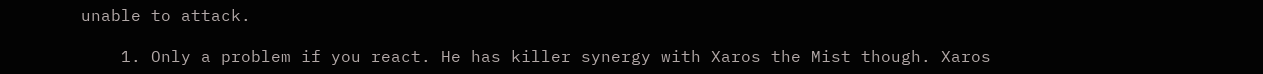unable to attack.

    1. Only a problem if you react. He has killer synergy with Xaros the Mist though. Xaros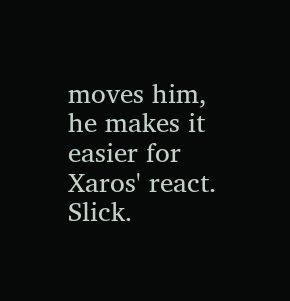moves him, he makes it easier for Xaros' react. Slick.